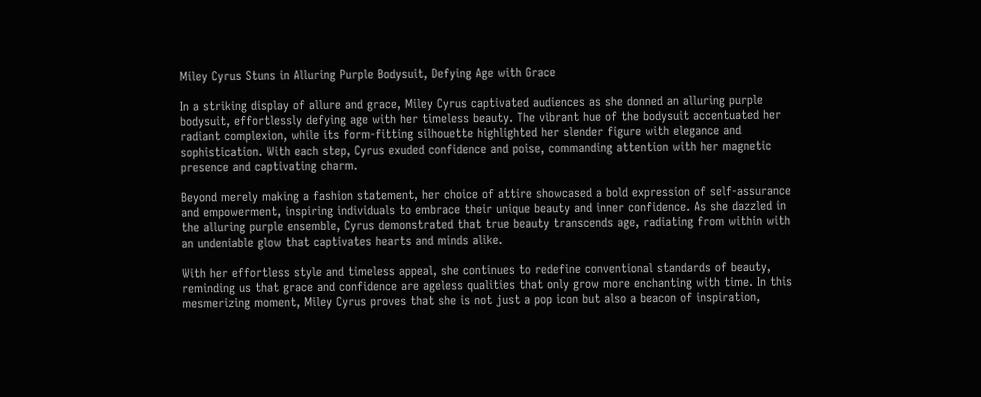Miley Cyrus Stuns in Alluring Purple Bodysuit, Defying Age with Grace

In a striking display of allure and grace, Miley Cyrus captivated audiences as she donned an alluring purple bodysuit, effortlessly defying age with her timeless beauty. The vibrant hue of the bodysuit accentuated her radiant complexion, while its form-fitting silhouette highlighted her slender figure with elegance and sophistication. With each step, Cyrus exuded confidence and poise, commanding attention with her magnetic presence and captivating charm.

Beyond merely making a fashion statement, her choice of attire showcased a bold expression of self-assurance and empowerment, inspiring individuals to embrace their unique beauty and inner confidence. As she dazzled in the alluring purple ensemble, Cyrus demonstrated that true beauty transcends age, radiating from within with an undeniable glow that captivates hearts and minds alike.

With her effortless style and timeless appeal, she continues to redefine conventional standards of beauty, reminding us that grace and confidence are ageless qualities that only grow more enchanting with time. In this mesmerizing moment, Miley Cyrus proves that she is not just a pop icon but also a beacon of inspiration,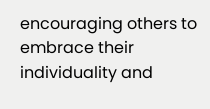encouraging others to embrace their individuality and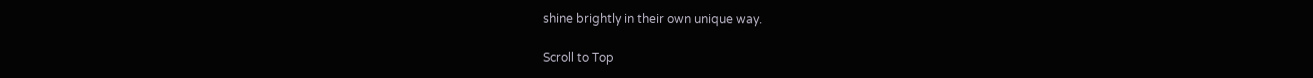shine brightly in their own unique way.

Scroll to Top